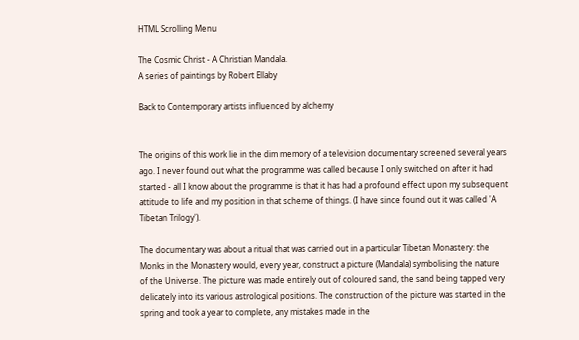HTML Scrolling Menu

The Cosmic Christ - A Christian Mandala.
A series of paintings by Robert Ellaby

Back to Contemporary artists influenced by alchemy


The origins of this work lie in the dim memory of a television documentary screened several years ago. I never found out what the programme was called because I only switched on after it had started - all I know about the programme is that it has had a profound effect upon my subsequent attitude to life and my position in that scheme of things. (I have since found out it was called 'A Tibetan Trilogy').

The documentary was about a ritual that was carried out in a particular Tibetan Monastery: the Monks in the Monastery would, every year, construct a picture (Mandala) symbolising the nature of the Universe. The picture was made entirely out of coloured sand, the sand being tapped very delicately into its various astrological positions. The construction of the picture was started in the spring and took a year to complete, any mistakes made in the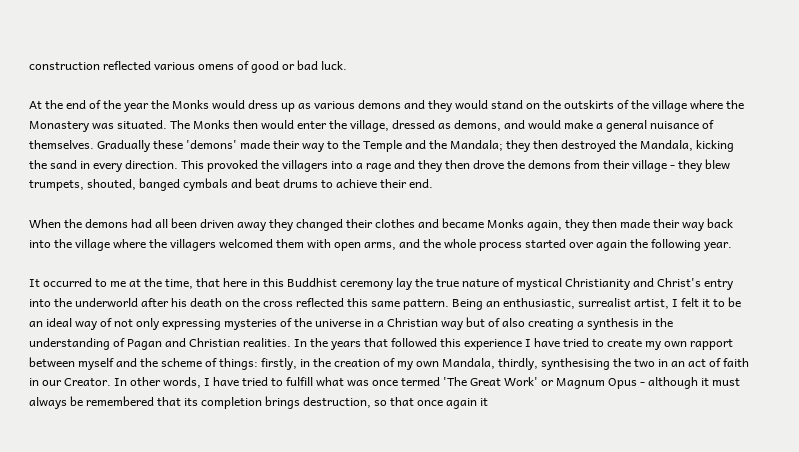construction reflected various omens of good or bad luck.

At the end of the year the Monks would dress up as various demons and they would stand on the outskirts of the village where the Monastery was situated. The Monks then would enter the village, dressed as demons, and would make a general nuisance of themselves. Gradually these 'demons' made their way to the Temple and the Mandala; they then destroyed the Mandala, kicking the sand in every direction. This provoked the villagers into a rage and they then drove the demons from their village - they blew trumpets, shouted, banged cymbals and beat drums to achieve their end.

When the demons had all been driven away they changed their clothes and became Monks again, they then made their way back into the village where the villagers welcomed them with open arms, and the whole process started over again the following year.

It occurred to me at the time, that here in this Buddhist ceremony lay the true nature of mystical Christianity and Christ's entry into the underworld after his death on the cross reflected this same pattern. Being an enthusiastic, surrealist artist, I felt it to be an ideal way of not only expressing mysteries of the universe in a Christian way but of also creating a synthesis in the understanding of Pagan and Christian realities. In the years that followed this experience I have tried to create my own rapport between myself and the scheme of things: firstly, in the creation of my own Mandala, thirdly, synthesising the two in an act of faith in our Creator. In other words, I have tried to fulfill what was once termed 'The Great Work' or Magnum Opus - although it must always be remembered that its completion brings destruction, so that once again it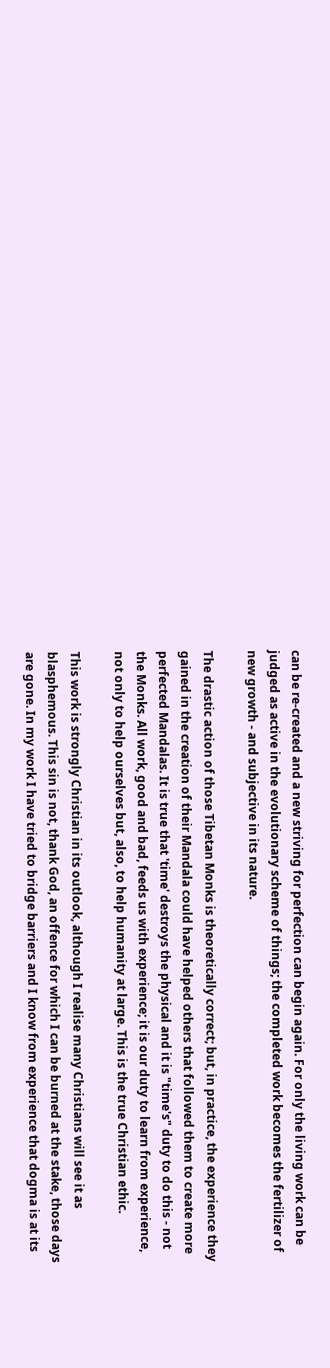can be re-created and a new striving for perfection can begin again. For only the living work can be judged as active in the evolutionary scheme of things; the completed work becomes the fertilizer of new growth - and subjective in its nature.

The drastic action of those Tibetan Monks is theoretically correct; but, in practice, the experience they gained in the creation of their Mandala could have helped others that followed them to create more perfected Mandalas. It is true that 'time' destroys the physical and it is "time's" duty to do this - not the Monks. All work, good and bad, feeds us with experience; it is our duty to learn from experience, not only to help ourselves but, also, to help humanity at large. This is the true Christian ethic.

This work is strongly Christian in its outlook, although I realise many Christians will see it as blasphemous. This sin is not, thank God, an offence for which I can be burned at the stake, those days are gone. In my work I have tried to bridge barriers and I know from experience that dogma is at its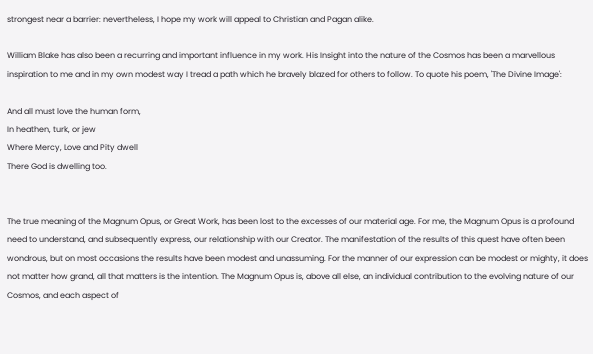strongest near a barrier: nevertheless, I hope my work will appeal to Christian and Pagan alike.

William Blake has also been a recurring and important influence in my work. His Insight into the nature of the Cosmos has been a marvellous inspiration to me and in my own modest way I tread a path which he bravely blazed for others to follow. To quote his poem, 'The Divine Image':

And all must love the human form,
In heathen, turk, or jew
Where Mercy, Love and Pity dwell
There God is dwelling too.


The true meaning of the Magnum Opus, or Great Work, has been lost to the excesses of our material age. For me, the Magnum Opus is a profound need to understand, and subsequently express, our relationship with our Creator. The manifestation of the results of this quest have often been wondrous, but on most occasions the results have been modest and unassuming. For the manner of our expression can be modest or mighty, it does not matter how grand, all that matters is the intention. The Magnum Opus is, above all else, an individual contribution to the evolving nature of our Cosmos, and each aspect of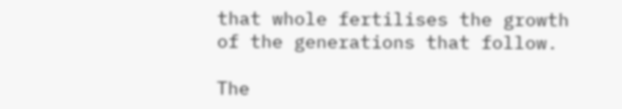that whole fertilises the growth of the generations that follow.

The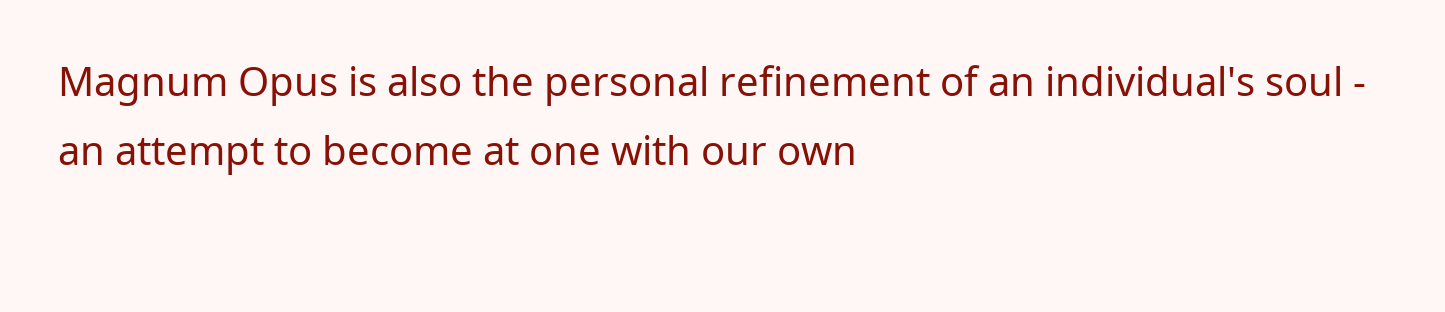Magnum Opus is also the personal refinement of an individual's soul - an attempt to become at one with our own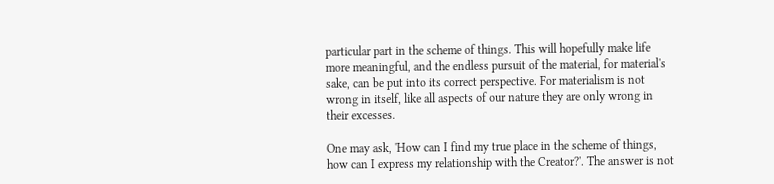particular part in the scheme of things. This will hopefully make life more meaningful, and the endless pursuit of the material, for material's sake, can be put into its correct perspective. For materialism is not wrong in itself, like all aspects of our nature they are only wrong in their excesses.

One may ask, 'How can I find my true place in the scheme of things, how can I express my relationship with the Creator?'. The answer is not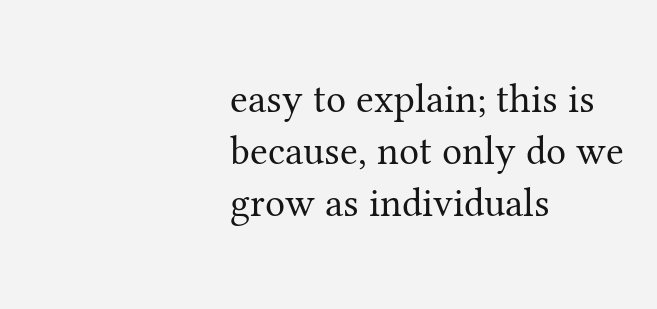easy to explain; this is because, not only do we grow as individuals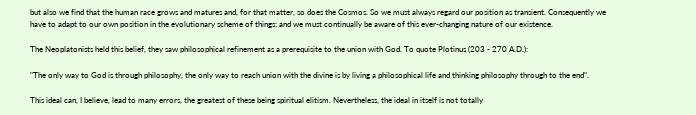but also we find that the human race grows and matures and, for that matter, so does the Cosmos. So we must always regard our position as transient. Consequently we have to adapt to our own position in the evolutionary scheme of things; and we must continually be aware of this ever-changing nature of our existence.

The Neoplatonists held this belief, they saw philosophical refinement as a prerequisite to the union with God. To quote Plotinus (203 - 270 A.D.):

"The only way to God is through philosophy, the only way to reach union with the divine is by living a philosophical life and thinking philosophy through to the end".

This ideal can, I believe, lead to many errors, the greatest of these being spiritual elitism. Nevertheless, the ideal in itself is not totally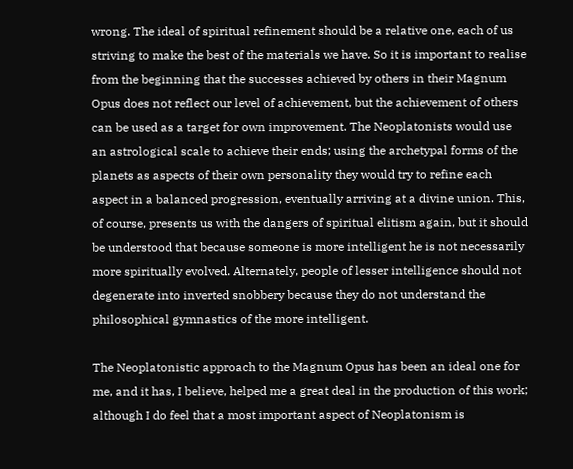wrong. The ideal of spiritual refinement should be a relative one, each of us striving to make the best of the materials we have. So it is important to realise from the beginning that the successes achieved by others in their Magnum Opus does not reflect our level of achievement, but the achievement of others can be used as a target for own improvement. The Neoplatonists would use an astrological scale to achieve their ends; using the archetypal forms of the planets as aspects of their own personality they would try to refine each aspect in a balanced progression, eventually arriving at a divine union. This, of course, presents us with the dangers of spiritual elitism again, but it should be understood that because someone is more intelligent he is not necessarily more spiritually evolved. Alternately, people of lesser intelligence should not degenerate into inverted snobbery because they do not understand the philosophical gymnastics of the more intelligent.

The Neoplatonistic approach to the Magnum Opus has been an ideal one for me, and it has, I believe, helped me a great deal in the production of this work; although I do feel that a most important aspect of Neoplatonism is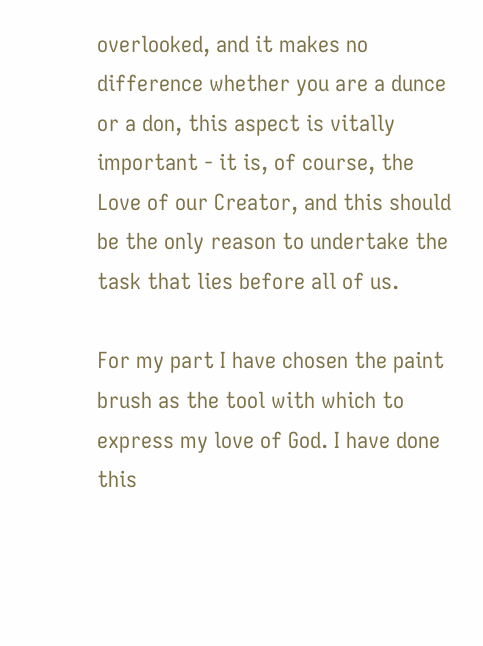overlooked, and it makes no difference whether you are a dunce or a don, this aspect is vitally important - it is, of course, the Love of our Creator, and this should be the only reason to undertake the task that lies before all of us.

For my part I have chosen the paint brush as the tool with which to express my love of God. I have done this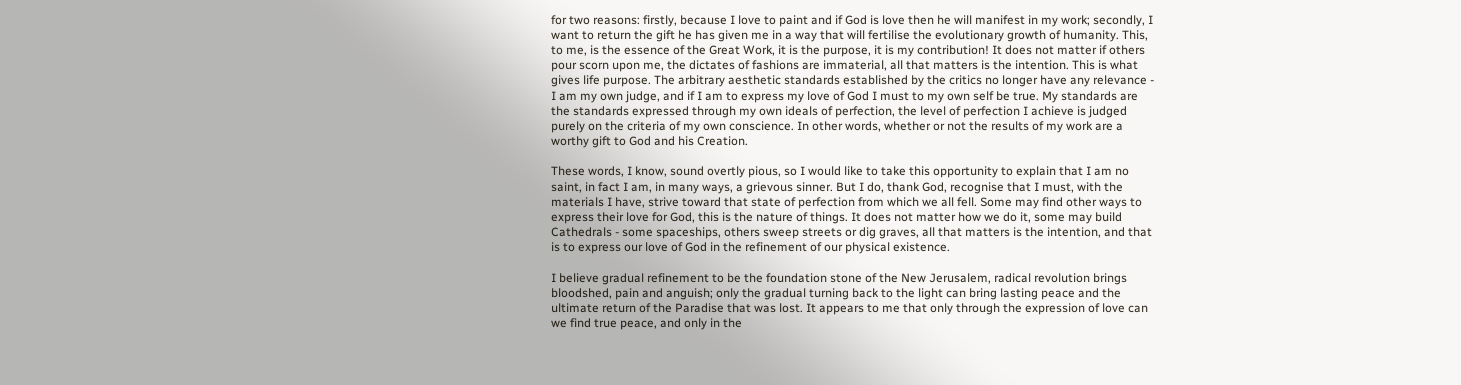for two reasons: firstly, because I love to paint and if God is love then he will manifest in my work; secondly, I want to return the gift he has given me in a way that will fertilise the evolutionary growth of humanity. This, to me, is the essence of the Great Work, it is the purpose, it is my contribution! It does not matter if others pour scorn upon me, the dictates of fashions are immaterial, all that matters is the intention. This is what gives life purpose. The arbitrary aesthetic standards established by the critics no longer have any relevance - I am my own judge, and if I am to express my love of God I must to my own self be true. My standards are the standards expressed through my own ideals of perfection, the level of perfection I achieve is judged purely on the criteria of my own conscience. In other words, whether or not the results of my work are a worthy gift to God and his Creation.

These words, I know, sound overtly pious, so I would like to take this opportunity to explain that I am no saint, in fact I am, in many ways, a grievous sinner. But I do, thank God, recognise that I must, with the materials I have, strive toward that state of perfection from which we all fell. Some may find other ways to express their love for God, this is the nature of things. It does not matter how we do it, some may build Cathedrals - some spaceships, others sweep streets or dig graves, all that matters is the intention, and that is to express our love of God in the refinement of our physical existence.

I believe gradual refinement to be the foundation stone of the New Jerusalem, radical revolution brings bloodshed, pain and anguish; only the gradual turning back to the light can bring lasting peace and the ultimate return of the Paradise that was lost. It appears to me that only through the expression of love can we find true peace, and only in the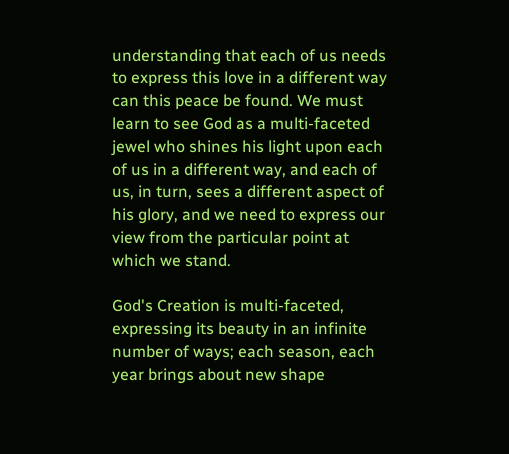understanding that each of us needs to express this love in a different way can this peace be found. We must learn to see God as a multi-faceted jewel who shines his light upon each of us in a different way, and each of us, in turn, sees a different aspect of his glory, and we need to express our view from the particular point at which we stand.

God's Creation is multi-faceted, expressing its beauty in an infinite number of ways; each season, each year brings about new shape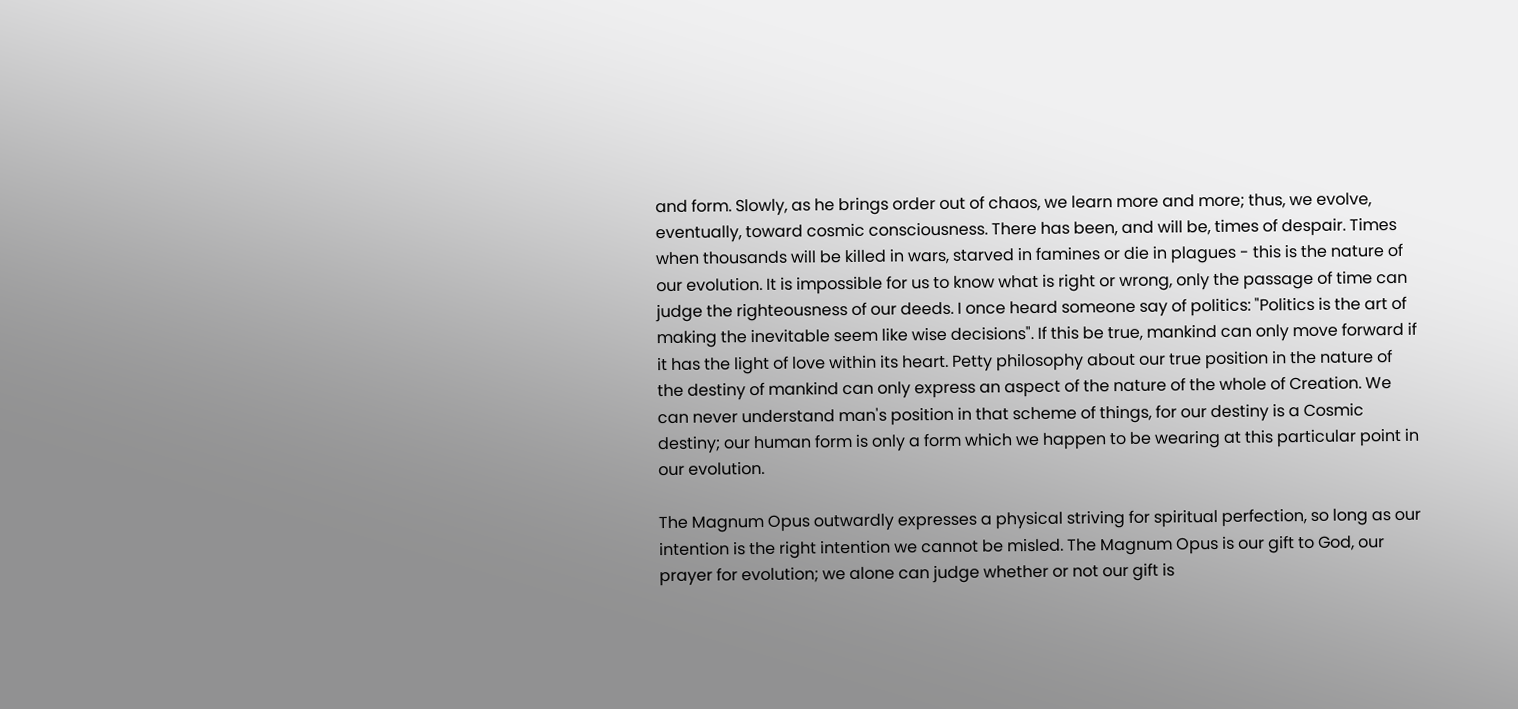and form. Slowly, as he brings order out of chaos, we learn more and more; thus, we evolve, eventually, toward cosmic consciousness. There has been, and will be, times of despair. Times when thousands will be killed in wars, starved in famines or die in plagues - this is the nature of our evolution. It is impossible for us to know what is right or wrong, only the passage of time can judge the righteousness of our deeds. I once heard someone say of politics: "Politics is the art of making the inevitable seem like wise decisions". If this be true, mankind can only move forward if it has the light of love within its heart. Petty philosophy about our true position in the nature of the destiny of mankind can only express an aspect of the nature of the whole of Creation. We can never understand man's position in that scheme of things, for our destiny is a Cosmic destiny; our human form is only a form which we happen to be wearing at this particular point in our evolution.

The Magnum Opus outwardly expresses a physical striving for spiritual perfection, so long as our intention is the right intention we cannot be misled. The Magnum Opus is our gift to God, our prayer for evolution; we alone can judge whether or not our gift is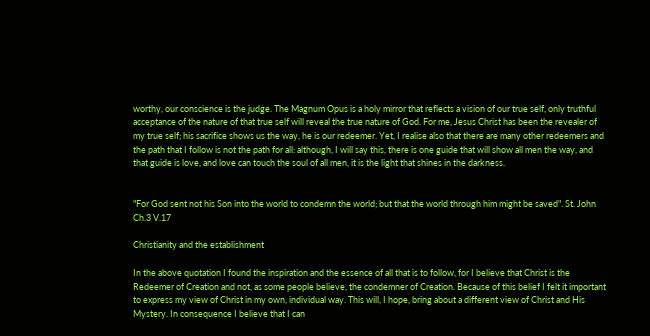worthy, our conscience is the judge. The Magnum Opus is a holy mirror that reflects a vision of our true self, only truthful acceptance of the nature of that true self will reveal the true nature of God. For me, Jesus Christ has been the revealer of my true self; his sacrifice shows us the way, he is our redeemer. Yet, I realise also that there are many other redeemers and the path that I follow is not the path for all: although, I will say this, there is one guide that will show all men the way, and that guide is love, and love can touch the soul of all men, it is the light that shines in the darkness.


"For God sent not his Son into the world to condemn the world; but that the world through him might be saved". St. John Ch.3 V.17

Christianity and the establishment

In the above quotation I found the inspiration and the essence of all that is to follow, for I believe that Christ is the Redeemer of Creation and not, as some people believe, the condemner of Creation. Because of this belief I felt it important to express my view of Christ in my own, individual way. This will, I hope, bring about a different view of Christ and His Mystery. In consequence I believe that I can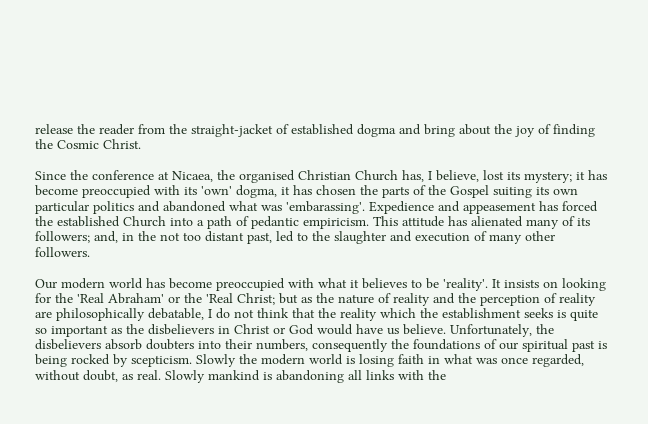release the reader from the straight-jacket of established dogma and bring about the joy of finding the Cosmic Christ.

Since the conference at Nicaea, the organised Christian Church has, I believe, lost its mystery; it has become preoccupied with its 'own' dogma, it has chosen the parts of the Gospel suiting its own particular politics and abandoned what was 'embarassing'. Expedience and appeasement has forced the established Church into a path of pedantic empiricism. This attitude has alienated many of its followers; and, in the not too distant past, led to the slaughter and execution of many other followers.

Our modern world has become preoccupied with what it believes to be 'reality'. It insists on looking for the 'Real Abraham' or the 'Real Christ; but as the nature of reality and the perception of reality are philosophically debatable, I do not think that the reality which the establishment seeks is quite so important as the disbelievers in Christ or God would have us believe. Unfortunately, the disbelievers absorb doubters into their numbers, consequently the foundations of our spiritual past is being rocked by scepticism. Slowly the modern world is losing faith in what was once regarded, without doubt, as real. Slowly mankind is abandoning all links with the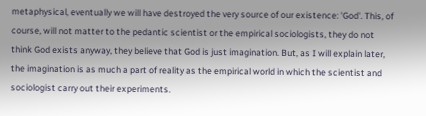metaphysical, eventually we will have destroyed the very source of our existence: 'God'. This, of course, will not matter to the pedantic scientist or the empirical sociologists, they do not think God exists anyway, they believe that God is just imagination. But, as I will explain later, the imagination is as much a part of reality as the empirical world in which the scientist and sociologist carry out their experiments.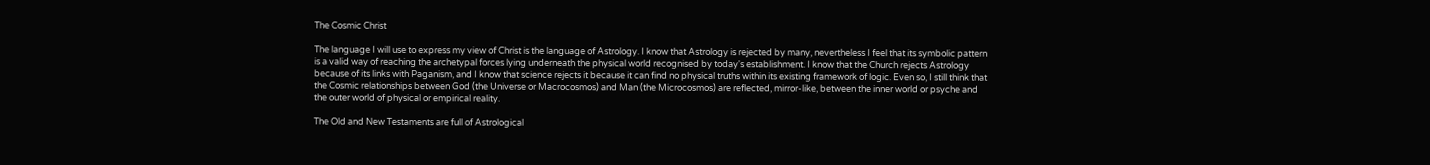The Cosmic Christ

The language I will use to express my view of Christ is the language of Astrology. I know that Astrology is rejected by many, nevertheless I feel that its symbolic pattern is a valid way of reaching the archetypal forces lying underneath the physical world recognised by today's establishment. I know that the Church rejects Astrology because of its links with Paganism, and I know that science rejects it because it can find no physical truths within its existing framework of logic. Even so, I still think that the Cosmic relationships between God (the Universe or Macrocosmos) and Man (the Microcosmos) are reflected, mirror-like, between the inner world or psyche and the outer world of physical or empirical reality.

The Old and New Testaments are full of Astrological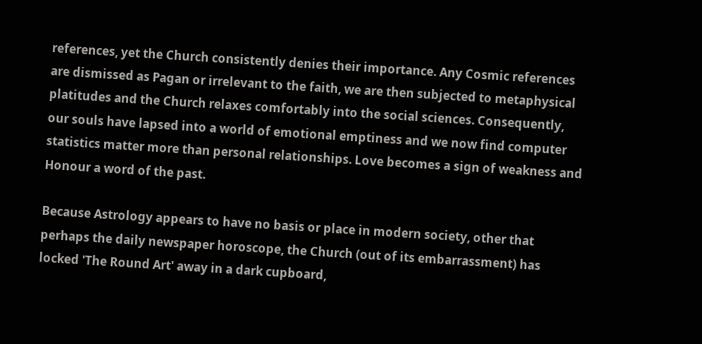references, yet the Church consistently denies their importance. Any Cosmic references are dismissed as Pagan or irrelevant to the faith, we are then subjected to metaphysical platitudes and the Church relaxes comfortably into the social sciences. Consequently, our souls have lapsed into a world of emotional emptiness and we now find computer statistics matter more than personal relationships. Love becomes a sign of weakness and Honour a word of the past.

Because Astrology appears to have no basis or place in modern society, other that perhaps the daily newspaper horoscope, the Church (out of its embarrassment) has locked 'The Round Art' away in a dark cupboard,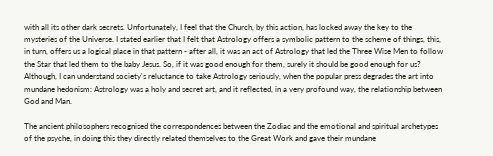with all its other dark secrets. Unfortunately, I feel that the Church, by this action, has locked away the key to the mysteries of the Universe. I stated earlier that I felt that Astrology offers a symbolic pattern to the scheme of things, this, in turn, offers us a logical place in that pattern - after all, it was an act of Astrology that led the Three Wise Men to follow the Star that led them to the baby Jesus. So, if it was good enough for them, surely it should be good enough for us? Although, I can understand society's reluctance to take Astrology seriously, when the popular press degrades the art into mundane hedonism: Astrology was a holy and secret art, and it reflected, in a very profound way, the relationship between God and Man.

The ancient philosophers recognised the correspondences between the Zodiac and the emotional and spiritual archetypes of the psyche, in doing this they directly related themselves to the Great Work and gave their mundane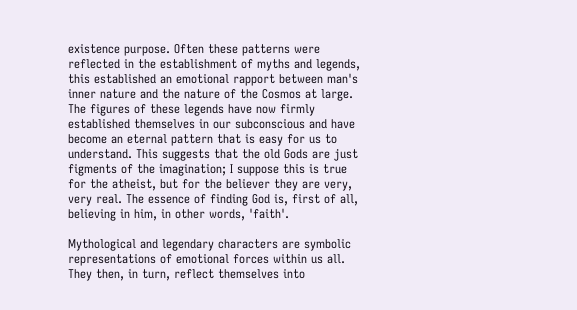existence purpose. Often these patterns were reflected in the establishment of myths and legends, this established an emotional rapport between man's inner nature and the nature of the Cosmos at large. The figures of these legends have now firmly established themselves in our subconscious and have become an eternal pattern that is easy for us to understand. This suggests that the old Gods are just figments of the imagination; I suppose this is true for the atheist, but for the believer they are very, very real. The essence of finding God is, first of all, believing in him, in other words, 'faith'.

Mythological and legendary characters are symbolic representations of emotional forces within us all. They then, in turn, reflect themselves into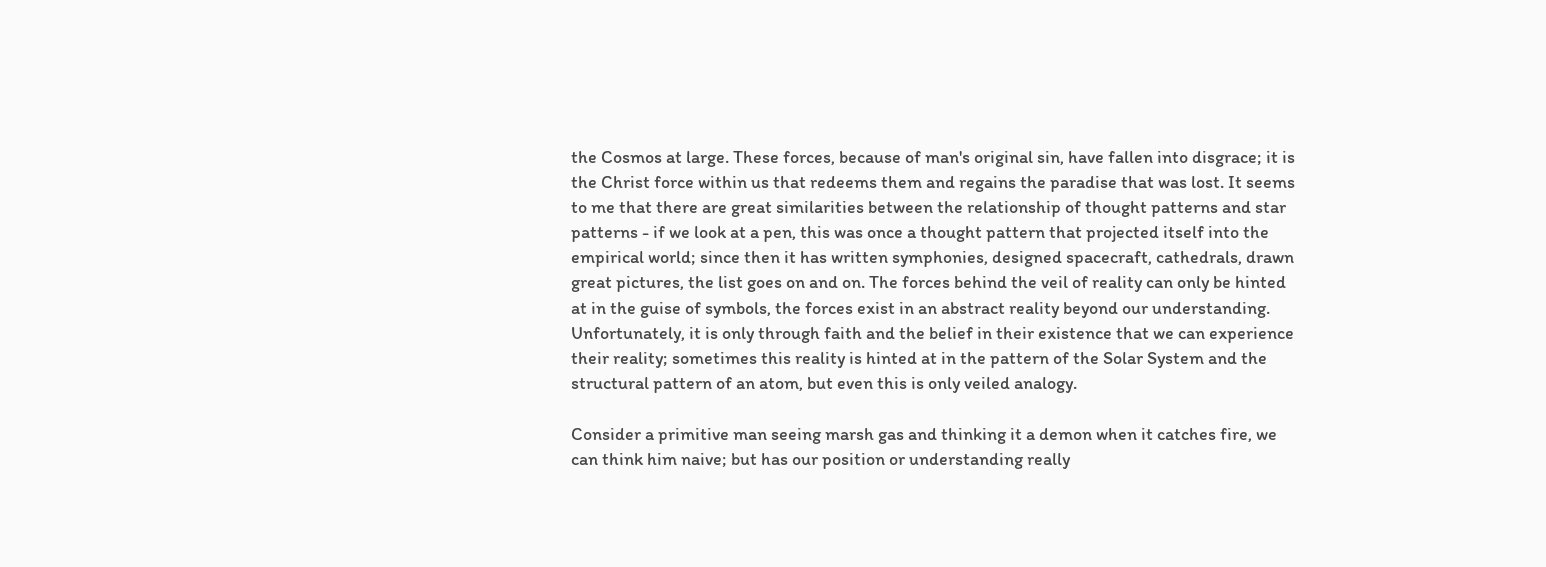the Cosmos at large. These forces, because of man's original sin, have fallen into disgrace; it is the Christ force within us that redeems them and regains the paradise that was lost. It seems to me that there are great similarities between the relationship of thought patterns and star patterns - if we look at a pen, this was once a thought pattern that projected itself into the empirical world; since then it has written symphonies, designed spacecraft, cathedrals, drawn great pictures, the list goes on and on. The forces behind the veil of reality can only be hinted at in the guise of symbols, the forces exist in an abstract reality beyond our understanding. Unfortunately, it is only through faith and the belief in their existence that we can experience their reality; sometimes this reality is hinted at in the pattern of the Solar System and the structural pattern of an atom, but even this is only veiled analogy.

Consider a primitive man seeing marsh gas and thinking it a demon when it catches fire, we can think him naive; but has our position or understanding really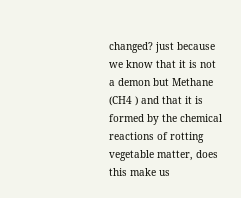changed? just because we know that it is not a demon but Methane (CH4 ) and that it is formed by the chemical reactions of rotting vegetable matter, does this make us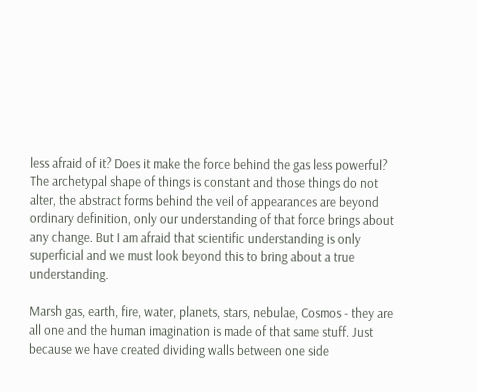less afraid of it? Does it make the force behind the gas less powerful? The archetypal shape of things is constant and those things do not alter, the abstract forms behind the veil of appearances are beyond ordinary definition, only our understanding of that force brings about any change. But I am afraid that scientific understanding is only superficial and we must look beyond this to bring about a true understanding.

Marsh gas, earth, fire, water, planets, stars, nebulae, Cosmos - they are all one and the human imagination is made of that same stuff. Just because we have created dividing walls between one side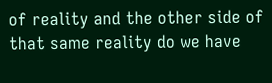of reality and the other side of that same reality do we have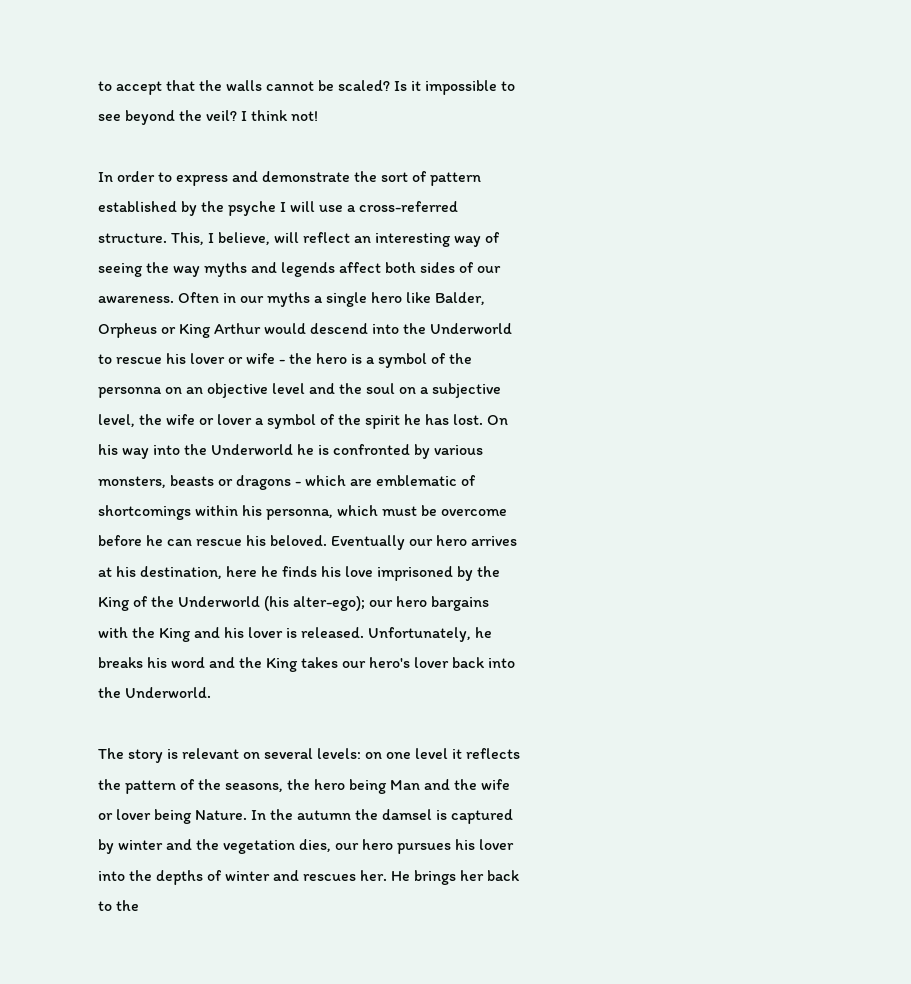to accept that the walls cannot be scaled? Is it impossible to see beyond the veil? I think not!

In order to express and demonstrate the sort of pattern established by the psyche I will use a cross-referred structure. This, I believe, will reflect an interesting way of seeing the way myths and legends affect both sides of our awareness. Often in our myths a single hero like Balder, Orpheus or King Arthur would descend into the Underworld to rescue his lover or wife - the hero is a symbol of the personna on an objective level and the soul on a subjective level, the wife or lover a symbol of the spirit he has lost. On his way into the Underworld he is confronted by various monsters, beasts or dragons - which are emblematic of shortcomings within his personna, which must be overcome before he can rescue his beloved. Eventually our hero arrives at his destination, here he finds his love imprisoned by the King of the Underworld (his alter-ego); our hero bargains with the King and his lover is released. Unfortunately, he breaks his word and the King takes our hero's lover back into the Underworld.

The story is relevant on several levels: on one level it reflects the pattern of the seasons, the hero being Man and the wife or lover being Nature. In the autumn the damsel is captured by winter and the vegetation dies, our hero pursues his lover into the depths of winter and rescues her. He brings her back to the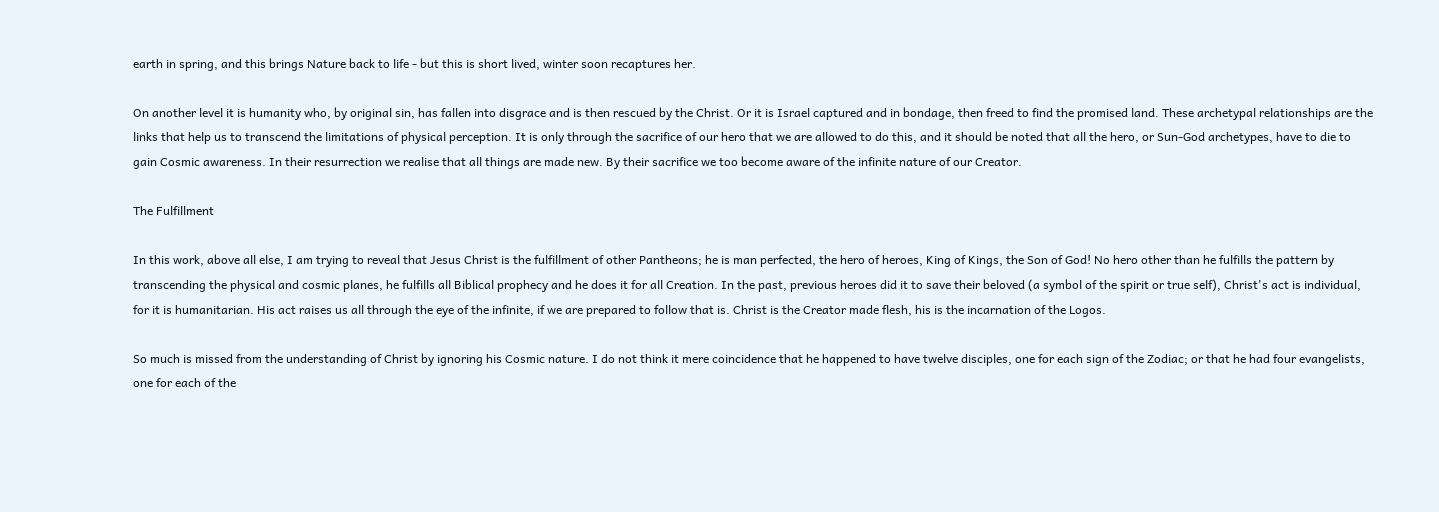earth in spring, and this brings Nature back to life - but this is short lived, winter soon recaptures her.

On another level it is humanity who, by original sin, has fallen into disgrace and is then rescued by the Christ. Or it is Israel captured and in bondage, then freed to find the promised land. These archetypal relationships are the links that help us to transcend the limitations of physical perception. It is only through the sacrifice of our hero that we are allowed to do this, and it should be noted that all the hero, or Sun-God archetypes, have to die to gain Cosmic awareness. In their resurrection we realise that all things are made new. By their sacrifice we too become aware of the infinite nature of our Creator.

The Fulfillment

In this work, above all else, I am trying to reveal that Jesus Christ is the fulfillment of other Pantheons; he is man perfected, the hero of heroes, King of Kings, the Son of God! No hero other than he fulfills the pattern by transcending the physical and cosmic planes, he fulfills all Biblical prophecy and he does it for all Creation. In the past, previous heroes did it to save their beloved (a symbol of the spirit or true self), Christ's act is individual, for it is humanitarian. His act raises us all through the eye of the infinite, if we are prepared to follow that is. Christ is the Creator made flesh, his is the incarnation of the Logos.

So much is missed from the understanding of Christ by ignoring his Cosmic nature. I do not think it mere coincidence that he happened to have twelve disciples, one for each sign of the Zodiac; or that he had four evangelists, one for each of the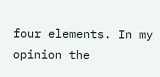four elements. In my opinion the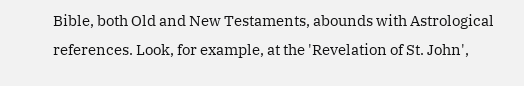Bible, both Old and New Testaments, abounds with Astrological references. Look, for example, at the 'Revelation of St. John',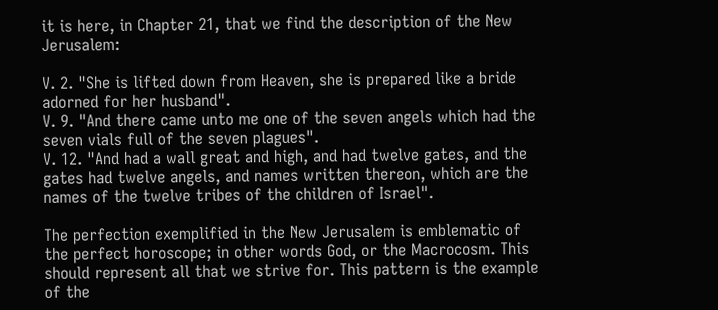it is here, in Chapter 21, that we find the description of the New Jerusalem:

V. 2. "She is lifted down from Heaven, she is prepared like a bride adorned for her husband".
V. 9. "And there came unto me one of the seven angels which had the seven vials full of the seven plagues".
V. 12. "And had a wall great and high, and had twelve gates, and the gates had twelve angels, and names written thereon, which are the names of the twelve tribes of the children of Israel".

The perfection exemplified in the New Jerusalem is emblematic of the perfect horoscope; in other words God, or the Macrocosm. This should represent all that we strive for. This pattern is the example of the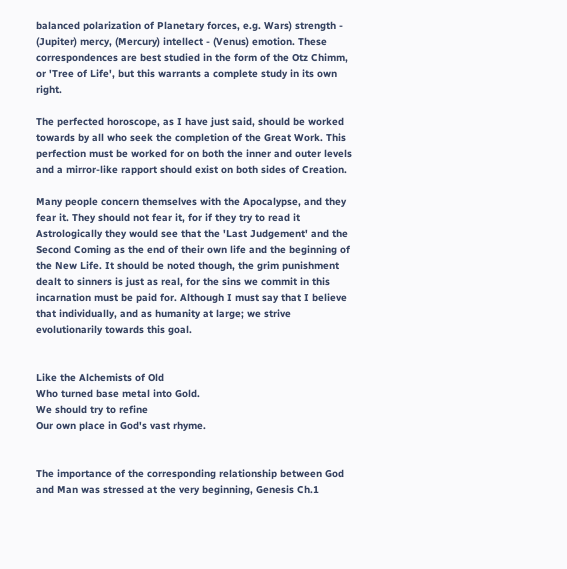balanced polarization of Planetary forces, e.g. Wars) strength - (Jupiter) mercy, (Mercury) intellect - (Venus) emotion. These correspondences are best studied in the form of the Otz Chimm, or 'Tree of Life', but this warrants a complete study in its own right.

The perfected horoscope, as I have just said, should be worked towards by all who seek the completion of the Great Work. This perfection must be worked for on both the inner and outer levels and a mirror-like rapport should exist on both sides of Creation.

Many people concern themselves with the Apocalypse, and they fear it. They should not fear it, for if they try to read it Astrologically they would see that the 'Last Judgement' and the Second Coming as the end of their own life and the beginning of the New Life. It should be noted though, the grim punishment dealt to sinners is just as real, for the sins we commit in this incarnation must be paid for. Although I must say that I believe that individually, and as humanity at large; we strive evolutionarily towards this goal.


Like the Alchemists of Old
Who turned base metal into Gold.
We should try to refine
Our own place in God's vast rhyme.


The importance of the corresponding relationship between God and Man was stressed at the very beginning, Genesis Ch.1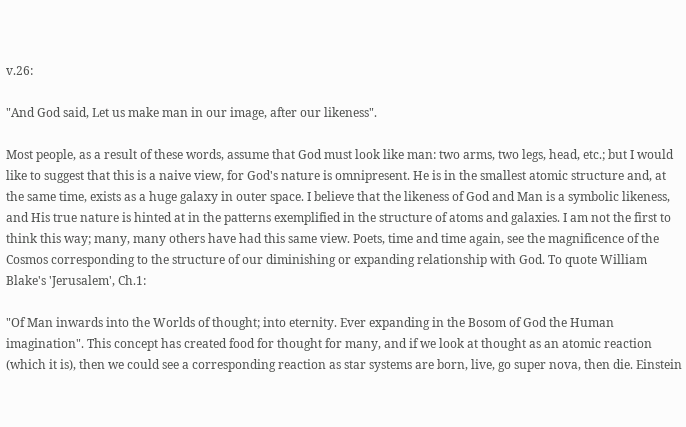v.26:

"And God said, Let us make man in our image, after our likeness".

Most people, as a result of these words, assume that God must look like man: two arms, two legs, head, etc.; but I would like to suggest that this is a naive view, for God's nature is omnipresent. He is in the smallest atomic structure and, at the same time, exists as a huge galaxy in outer space. I believe that the likeness of God and Man is a symbolic likeness, and His true nature is hinted at in the patterns exemplified in the structure of atoms and galaxies. I am not the first to think this way; many, many others have had this same view. Poets, time and time again, see the magnificence of the Cosmos corresponding to the structure of our diminishing or expanding relationship with God. To quote William Blake's 'Jerusalem', Ch.1:

"Of Man inwards into the Worlds of thought; into eternity. Ever expanding in the Bosom of God the Human imagination". This concept has created food for thought for many, and if we look at thought as an atomic reaction (which it is), then we could see a corresponding reaction as star systems are born, live, go super nova, then die. Einstein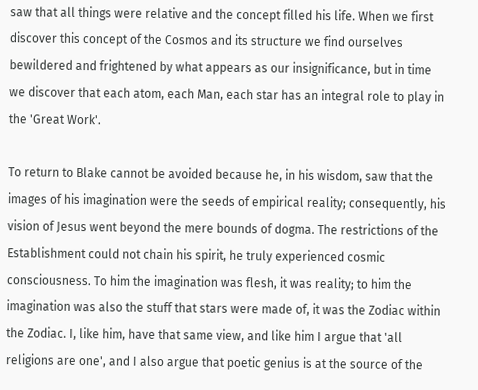saw that all things were relative and the concept filled his life. When we first discover this concept of the Cosmos and its structure we find ourselves bewildered and frightened by what appears as our insignificance, but in time we discover that each atom, each Man, each star has an integral role to play in the 'Great Work'.

To return to Blake cannot be avoided because he, in his wisdom, saw that the images of his imagination were the seeds of empirical reality; consequently, his vision of Jesus went beyond the mere bounds of dogma. The restrictions of the Establishment could not chain his spirit, he truly experienced cosmic consciousness. To him the imagination was flesh, it was reality; to him the imagination was also the stuff that stars were made of, it was the Zodiac within the Zodiac. I, like him, have that same view, and like him I argue that 'all religions are one', and I also argue that poetic genius is at the source of the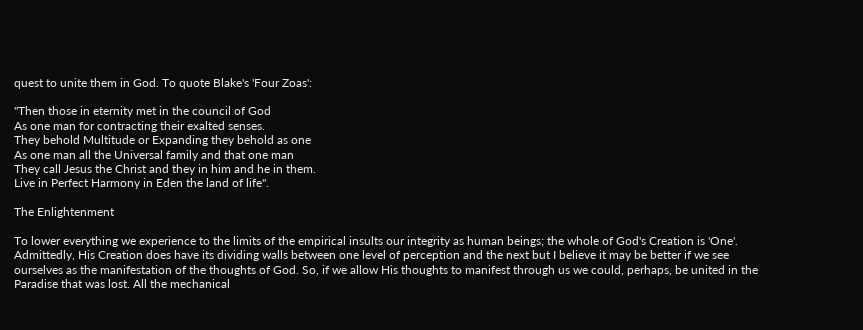quest to unite them in God. To quote Blake's 'Four Zoas':

"Then those in eternity met in the council of God
As one man for contracting their exalted senses.
They behold Multitude or Expanding they behold as one
As one man all the Universal family and that one man
They call Jesus the Christ and they in him and he in them.
Live in Perfect Harmony in Eden the land of life".

The Enlightenment

To lower everything we experience to the limits of the empirical insults our integrity as human beings; the whole of God's Creation is 'One'. Admittedly, His Creation does have its dividing walls between one level of perception and the next but I believe it may be better if we see ourselves as the manifestation of the thoughts of God. So, if we allow His thoughts to manifest through us we could, perhaps, be united in the Paradise that was lost. All the mechanical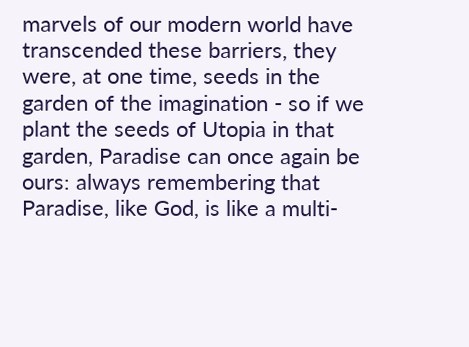marvels of our modern world have transcended these barriers, they were, at one time, seeds in the garden of the imagination - so if we plant the seeds of Utopia in that garden, Paradise can once again be ours: always remembering that Paradise, like God, is like a multi-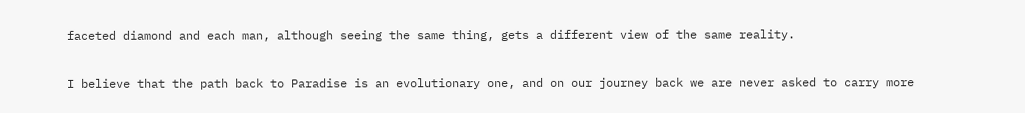faceted diamond and each man, although seeing the same thing, gets a different view of the same reality.

I believe that the path back to Paradise is an evolutionary one, and on our journey back we are never asked to carry more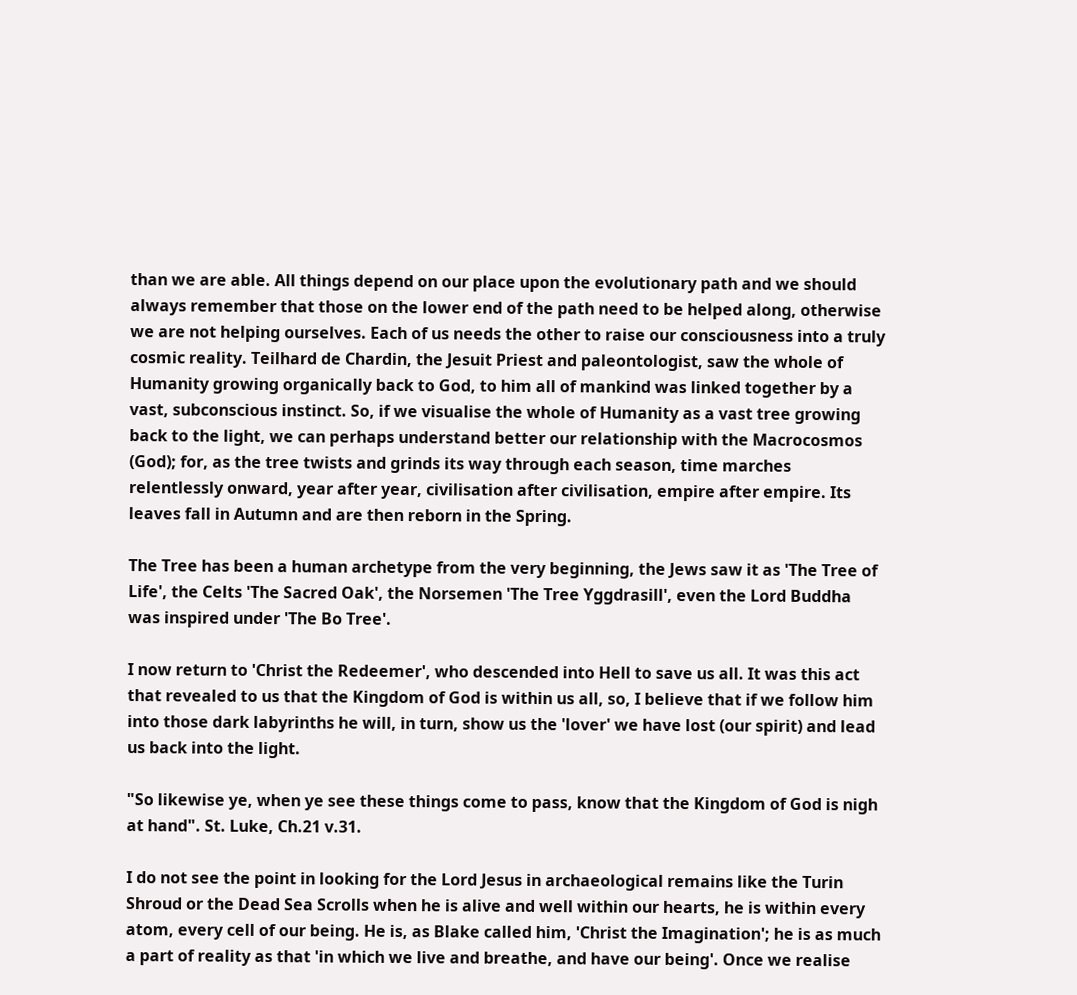than we are able. All things depend on our place upon the evolutionary path and we should always remember that those on the lower end of the path need to be helped along, otherwise we are not helping ourselves. Each of us needs the other to raise our consciousness into a truly cosmic reality. Teilhard de Chardin, the Jesuit Priest and paleontologist, saw the whole of Humanity growing organically back to God, to him all of mankind was linked together by a vast, subconscious instinct. So, if we visualise the whole of Humanity as a vast tree growing back to the light, we can perhaps understand better our relationship with the Macrocosmos (God); for, as the tree twists and grinds its way through each season, time marches relentlessly onward, year after year, civilisation after civilisation, empire after empire. Its leaves fall in Autumn and are then reborn in the Spring.

The Tree has been a human archetype from the very beginning, the Jews saw it as 'The Tree of Life', the Celts 'The Sacred Oak', the Norsemen 'The Tree Yggdrasill', even the Lord Buddha was inspired under 'The Bo Tree'.

I now return to 'Christ the Redeemer', who descended into Hell to save us all. It was this act that revealed to us that the Kingdom of God is within us all, so, I believe that if we follow him into those dark labyrinths he will, in turn, show us the 'lover' we have lost (our spirit) and lead us back into the light.

"So likewise ye, when ye see these things come to pass, know that the Kingdom of God is nigh at hand". St. Luke, Ch.21 v.31.

I do not see the point in looking for the Lord Jesus in archaeological remains like the Turin Shroud or the Dead Sea Scrolls when he is alive and well within our hearts, he is within every atom, every cell of our being. He is, as Blake called him, 'Christ the Imagination'; he is as much a part of reality as that 'in which we live and breathe, and have our being'. Once we realise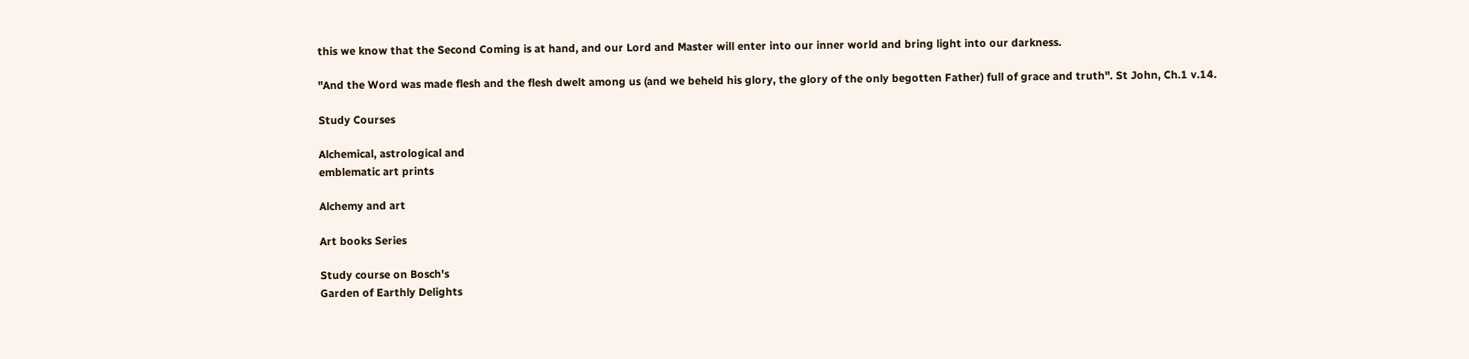this we know that the Second Coming is at hand, and our Lord and Master will enter into our inner world and bring light into our darkness.

"And the Word was made flesh and the flesh dwelt among us (and we beheld his glory, the glory of the only begotten Father) full of grace and truth". St John, Ch.1 v.14.

Study Courses

Alchemical, astrological and
emblematic art prints

Alchemy and art

Art books Series

Study course on Bosch's
Garden of Earthly Delights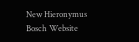New Hieronymus Bosch Website